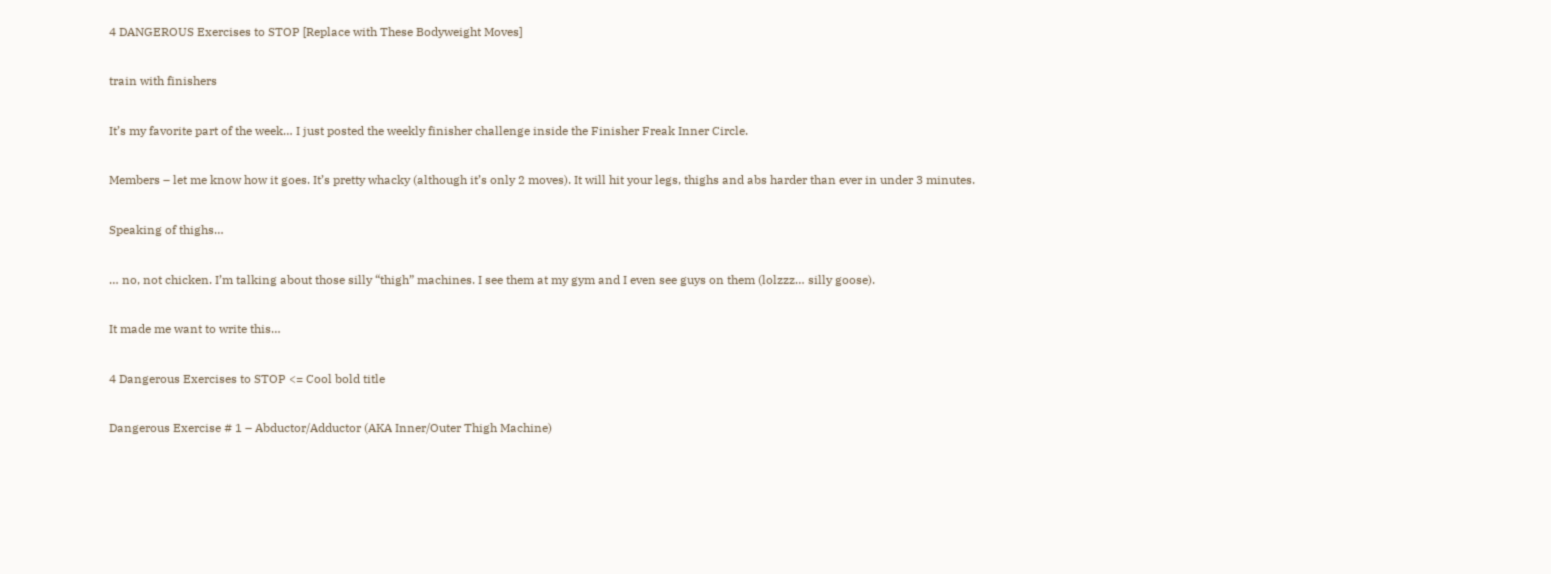4 DANGEROUS Exercises to STOP [Replace with These Bodyweight Moves]

train with finishers

It’s my favorite part of the week… I just posted the weekly finisher challenge inside the Finisher Freak Inner Circle.

Members – let me know how it goes. It’s pretty whacky (although it’s only 2 moves). It will hit your legs, thighs and abs harder than ever in under 3 minutes.

Speaking of thighs…

… no, not chicken. I’m talking about those silly “thigh” machines. I see them at my gym and I even see guys on them (lolzzz… silly goose).

It made me want to write this…

4 Dangerous Exercises to STOP <= Cool bold title

Dangerous Exercise # 1 – Abductor/Adductor (AKA Inner/Outer Thigh Machine)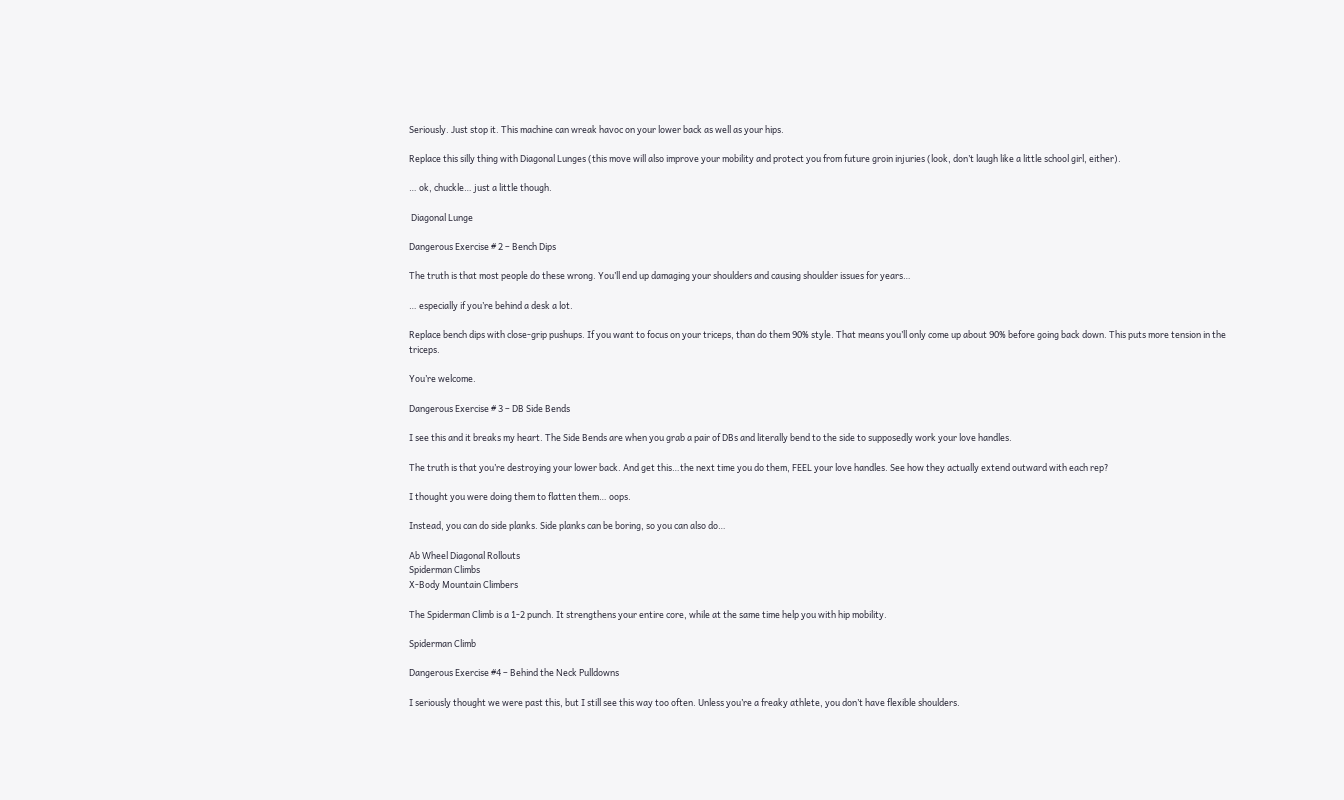Seriously. Just stop it. This machine can wreak havoc on your lower back as well as your hips.

Replace this silly thing with Diagonal Lunges (this move will also improve your mobility and protect you from future groin injuries (look, don’t laugh like a little school girl, either).

… ok, chuckle… just a little though.

 Diagonal Lunge

Dangerous Exercise # 2 – Bench Dips

The truth is that most people do these wrong. You’ll end up damaging your shoulders and causing shoulder issues for years…

… especially if you’re behind a desk a lot.

Replace bench dips with close-grip pushups. If you want to focus on your triceps, than do them 90% style. That means you’ll only come up about 90% before going back down. This puts more tension in the triceps.

You’re welcome.

Dangerous Exercise # 3 – DB Side Bends

I see this and it breaks my heart. The Side Bends are when you grab a pair of DBs and literally bend to the side to supposedly work your love handles.

The truth is that you’re destroying your lower back. And get this…the next time you do them, FEEL your love handles. See how they actually extend outward with each rep?

I thought you were doing them to flatten them… oops.

Instead, you can do side planks. Side planks can be boring, so you can also do…

Ab Wheel Diagonal Rollouts
Spiderman Climbs
X-Body Mountain Climbers

The Spiderman Climb is a 1-2 punch. It strengthens your entire core, while at the same time help you with hip mobility.

Spiderman Climb

Dangerous Exercise #4 – Behind the Neck Pulldowns

I seriously thought we were past this, but I still see this way too often. Unless you’re a freaky athlete, you don’t have flexible shoulders.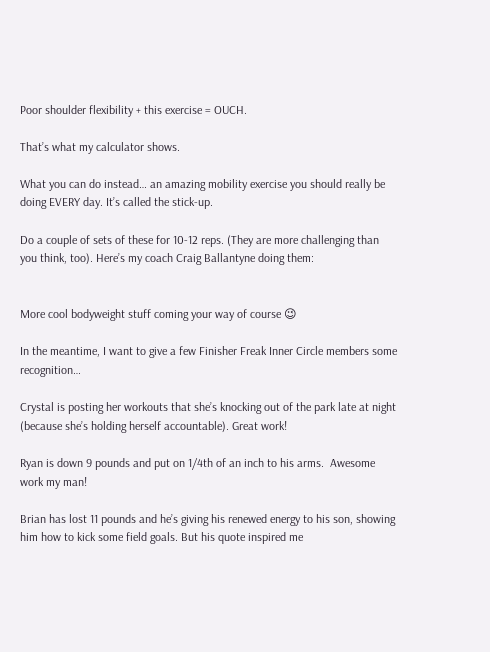Poor shoulder flexibility + this exercise = OUCH.

That’s what my calculator shows.

What you can do instead… an amazing mobility exercise you should really be doing EVERY day. It’s called the stick-up.

Do a couple of sets of these for 10-12 reps. (They are more challenging than you think, too). Here’s my coach Craig Ballantyne doing them:


More cool bodyweight stuff coming your way of course 😉

In the meantime, I want to give a few Finisher Freak Inner Circle members some recognition…

Crystal is posting her workouts that she’s knocking out of the park late at night (because she’s holding herself accountable). Great work!

Ryan is down 9 pounds and put on 1/4th of an inch to his arms.  Awesome work my man!

Brian has lost 11 pounds and he’s giving his renewed energy to his son, showing him how to kick some field goals. But his quote inspired me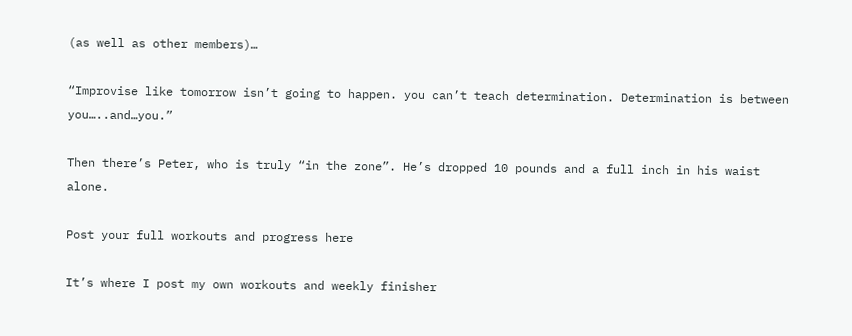(as well as other members)…

“Improvise like tomorrow isn’t going to happen. you can’t teach determination. Determination is between you…..and…you.”

Then there’s Peter, who is truly “in the zone”. He’s dropped 10 pounds and a full inch in his waist alone.

Post your full workouts and progress here

It’s where I post my own workouts and weekly finisher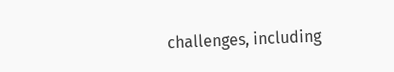challenges, including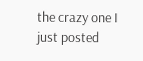the crazy one I just posted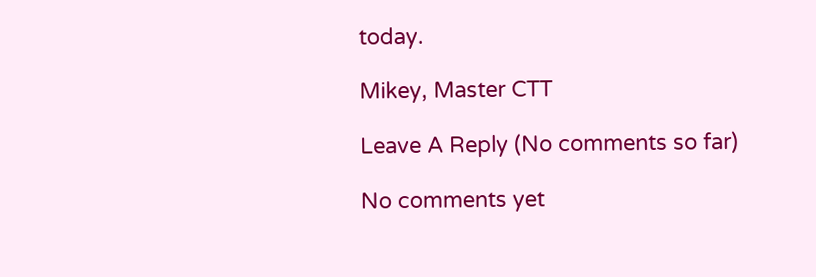today.

Mikey, Master CTT

Leave A Reply (No comments so far)

No comments yet